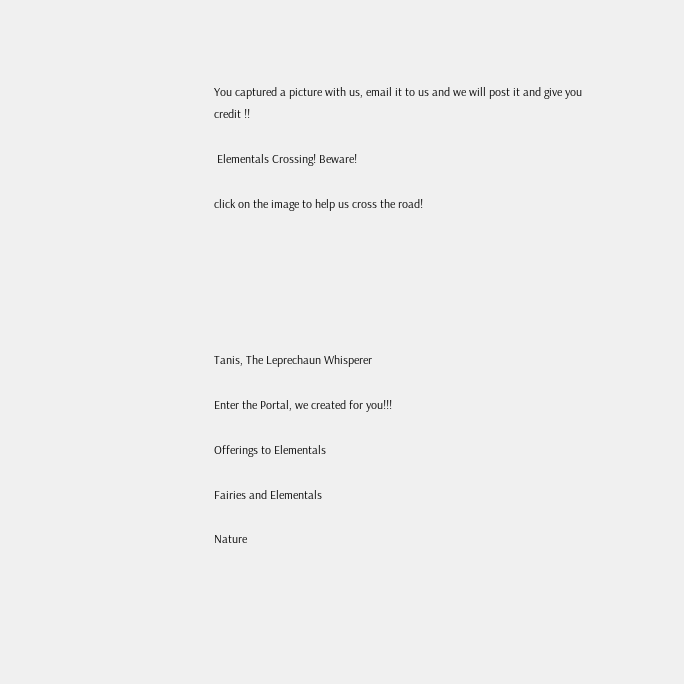You captured a picture with us, email it to us and we will post it and give you credit !!

 Elementals Crossing! Beware!

click on the image to help us cross the road!






Tanis, The Leprechaun Whisperer

Enter the Portal, we created for you!!!

Offerings to Elementals

Fairies and Elementals

Nature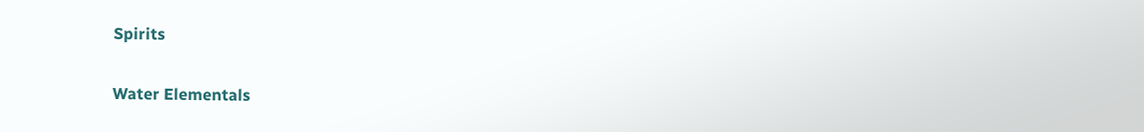Spirits

Water Elementals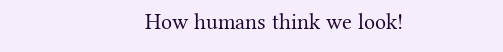How humans think we look!